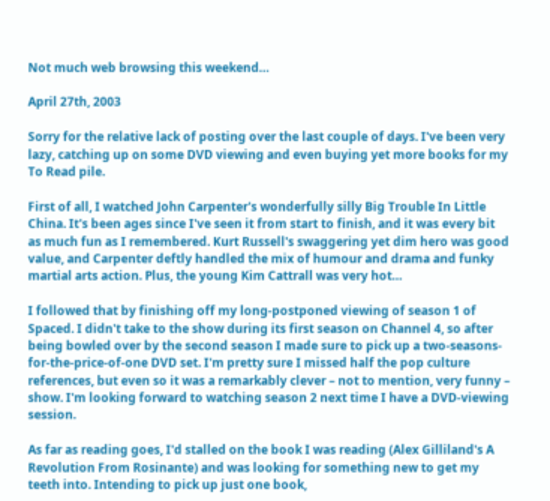Not much web browsing this weekend…

April 27th, 2003

Sorry for the relative lack of posting over the last couple of days. I've been very lazy, catching up on some DVD viewing and even buying yet more books for my To Read pile.

First of all, I watched John Carpenter's wonderfully silly Big Trouble In Little China. It's been ages since I've seen it from start to finish, and it was every bit as much fun as I remembered. Kurt Russell's swaggering yet dim hero was good value, and Carpenter deftly handled the mix of humour and drama and funky martial arts action. Plus, the young Kim Cattrall was very hot…

I followed that by finishing off my long-postponed viewing of season 1 of Spaced. I didn't take to the show during its first season on Channel 4, so after being bowled over by the second season I made sure to pick up a two-seasons-for-the-price-of-one DVD set. I'm pretty sure I missed half the pop culture references, but even so it was a remarkably clever – not to mention, very funny – show. I'm looking forward to watching season 2 next time I have a DVD-viewing session.

As far as reading goes, I'd stalled on the book I was reading (Alex Gilliland's A Revolution From Rosinante) and was looking for something new to get my teeth into. Intending to pick up just one book,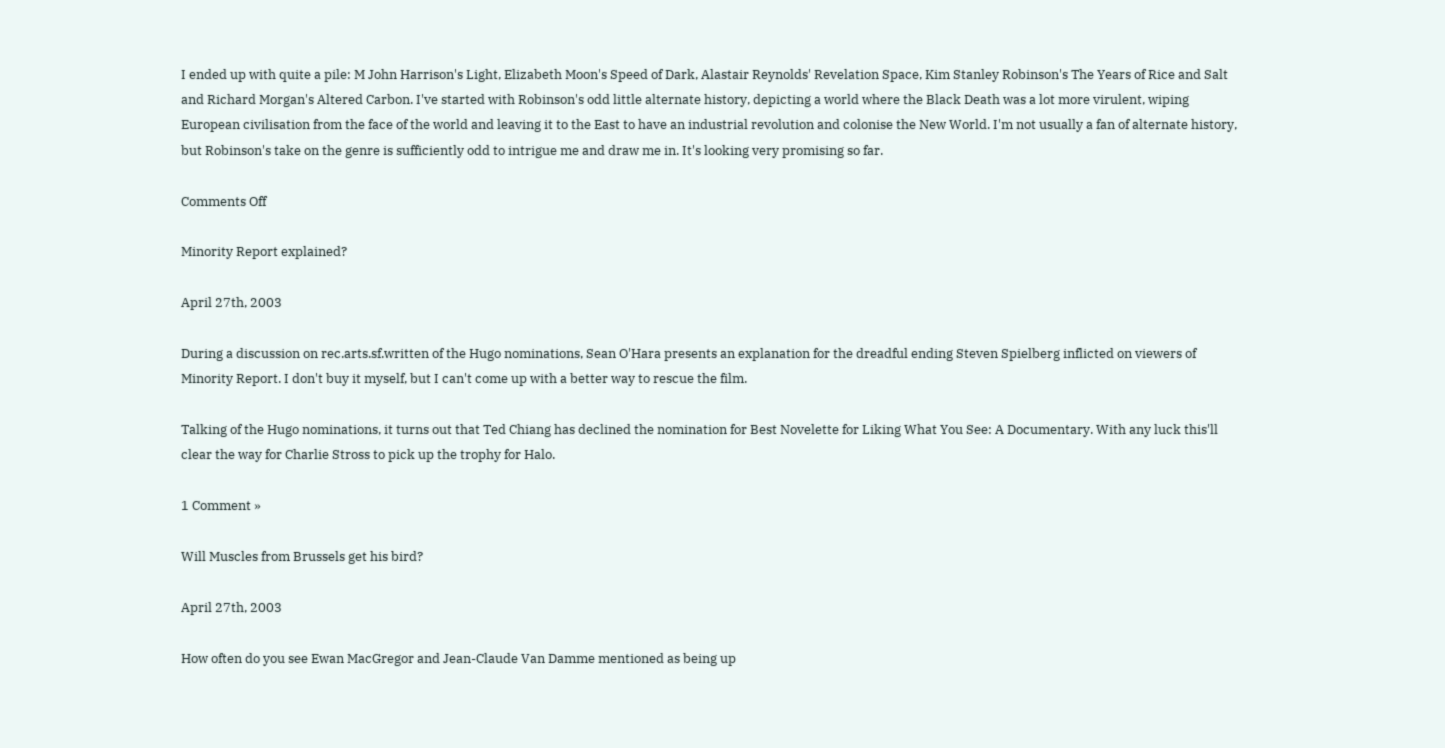I ended up with quite a pile: M John Harrison's Light, Elizabeth Moon's Speed of Dark, Alastair Reynolds' Revelation Space, Kim Stanley Robinson's The Years of Rice and Salt and Richard Morgan's Altered Carbon. I've started with Robinson's odd little alternate history, depicting a world where the Black Death was a lot more virulent, wiping European civilisation from the face of the world and leaving it to the East to have an industrial revolution and colonise the New World. I'm not usually a fan of alternate history, but Robinson's take on the genre is sufficiently odd to intrigue me and draw me in. It's looking very promising so far.

Comments Off

Minority Report explained?

April 27th, 2003

During a discussion on rec.arts.sf.written of the Hugo nominations, Sean O'Hara presents an explanation for the dreadful ending Steven Spielberg inflicted on viewers of Minority Report. I don't buy it myself, but I can't come up with a better way to rescue the film.

Talking of the Hugo nominations, it turns out that Ted Chiang has declined the nomination for Best Novelette for Liking What You See: A Documentary. With any luck this'll clear the way for Charlie Stross to pick up the trophy for Halo.

1 Comment »

Will Muscles from Brussels get his bird?

April 27th, 2003

How often do you see Ewan MacGregor and Jean-Claude Van Damme mentioned as being up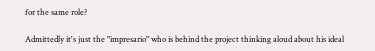for the same role?

Admittedly it's just the "impresario" who is behind the project thinking aloud about his ideal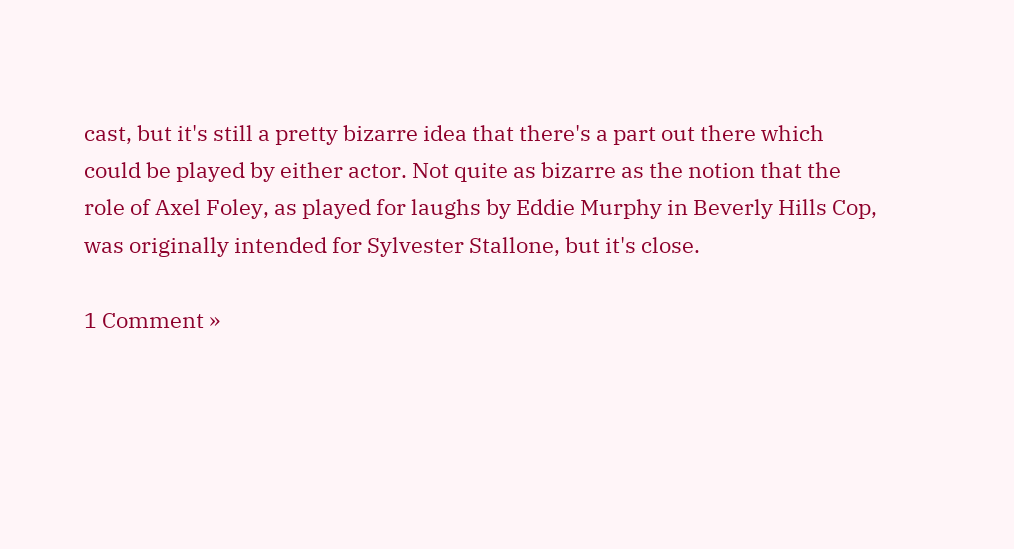cast, but it's still a pretty bizarre idea that there's a part out there which could be played by either actor. Not quite as bizarre as the notion that the role of Axel Foley, as played for laughs by Eddie Murphy in Beverly Hills Cop, was originally intended for Sylvester Stallone, but it's close.

1 Comment »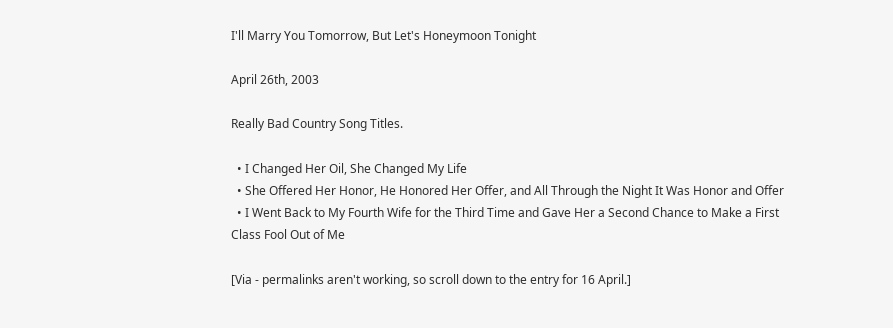I'll Marry You Tomorrow, But Let's Honeymoon Tonight

April 26th, 2003

Really Bad Country Song Titles.

  • I Changed Her Oil, She Changed My Life
  • She Offered Her Honor, He Honored Her Offer, and All Through the Night It Was Honor and Offer
  • I Went Back to My Fourth Wife for the Third Time and Gave Her a Second Chance to Make a First Class Fool Out of Me

[Via - permalinks aren't working, so scroll down to the entry for 16 April.]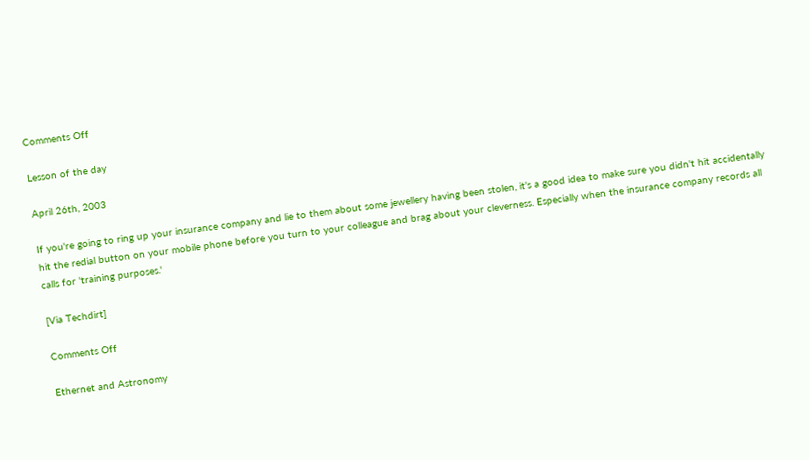Comments Off

Lesson of the day

April 26th, 2003

If you're going to ring up your insurance company and lie to them about some jewellery having been stolen, it's a good idea to make sure you didn't hit accidentally hit the redial button on your mobile phone before you turn to your colleague and brag about your cleverness. Especially when the insurance company records all calls for 'training purposes.'

[Via Techdirt]

Comments Off

Ethernet and Astronomy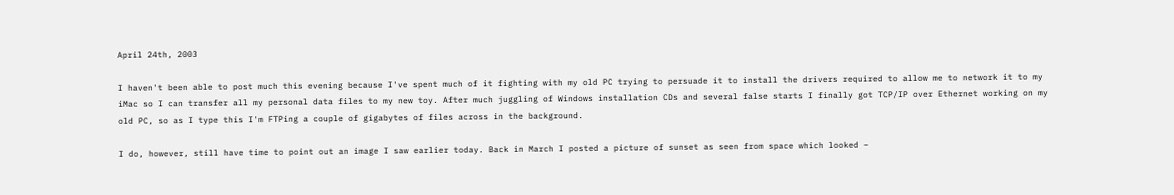April 24th, 2003

I haven't been able to post much this evening because I've spent much of it fighting with my old PC trying to persuade it to install the drivers required to allow me to network it to my iMac so I can transfer all my personal data files to my new toy. After much juggling of Windows installation CDs and several false starts I finally got TCP/IP over Ethernet working on my old PC, so as I type this I'm FTPing a couple of gigabytes of files across in the background.

I do, however, still have time to point out an image I saw earlier today. Back in March I posted a picture of sunset as seen from space which looked –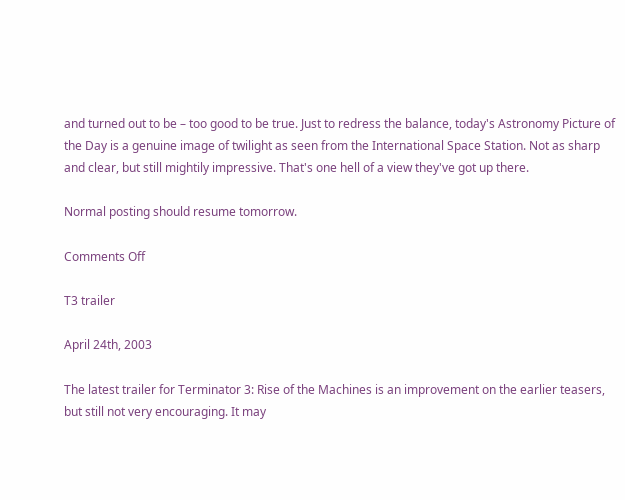and turned out to be – too good to be true. Just to redress the balance, today's Astronomy Picture of the Day is a genuine image of twilight as seen from the International Space Station. Not as sharp and clear, but still mightily impressive. That's one hell of a view they've got up there.

Normal posting should resume tomorrow.

Comments Off

T3 trailer

April 24th, 2003

The latest trailer for Terminator 3: Rise of the Machines is an improvement on the earlier teasers, but still not very encouraging. It may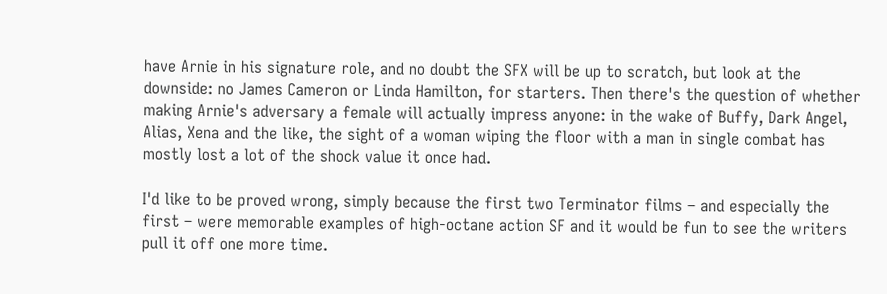have Arnie in his signature role, and no doubt the SFX will be up to scratch, but look at the downside: no James Cameron or Linda Hamilton, for starters. Then there's the question of whether making Arnie's adversary a female will actually impress anyone: in the wake of Buffy, Dark Angel, Alias, Xena and the like, the sight of a woman wiping the floor with a man in single combat has mostly lost a lot of the shock value it once had.

I'd like to be proved wrong, simply because the first two Terminator films – and especially the first – were memorable examples of high-octane action SF and it would be fun to see the writers pull it off one more time.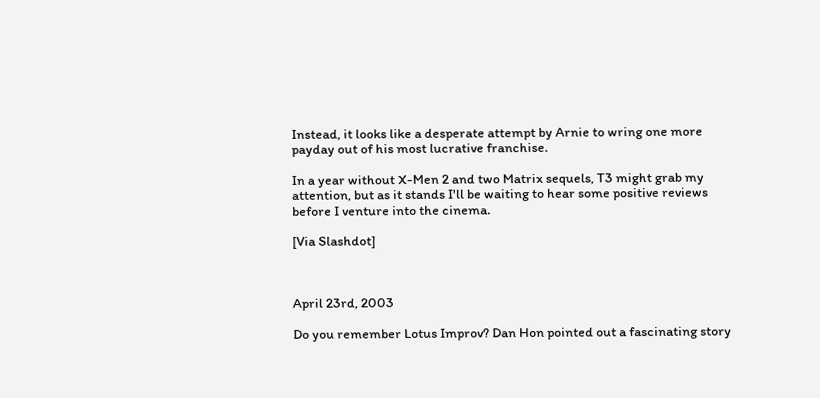Instead, it looks like a desperate attempt by Arnie to wring one more payday out of his most lucrative franchise.

In a year without X-Men 2 and two Matrix sequels, T3 might grab my attention, but as it stands I'll be waiting to hear some positive reviews before I venture into the cinema.

[Via Slashdot]



April 23rd, 2003

Do you remember Lotus Improv? Dan Hon pointed out a fascinating story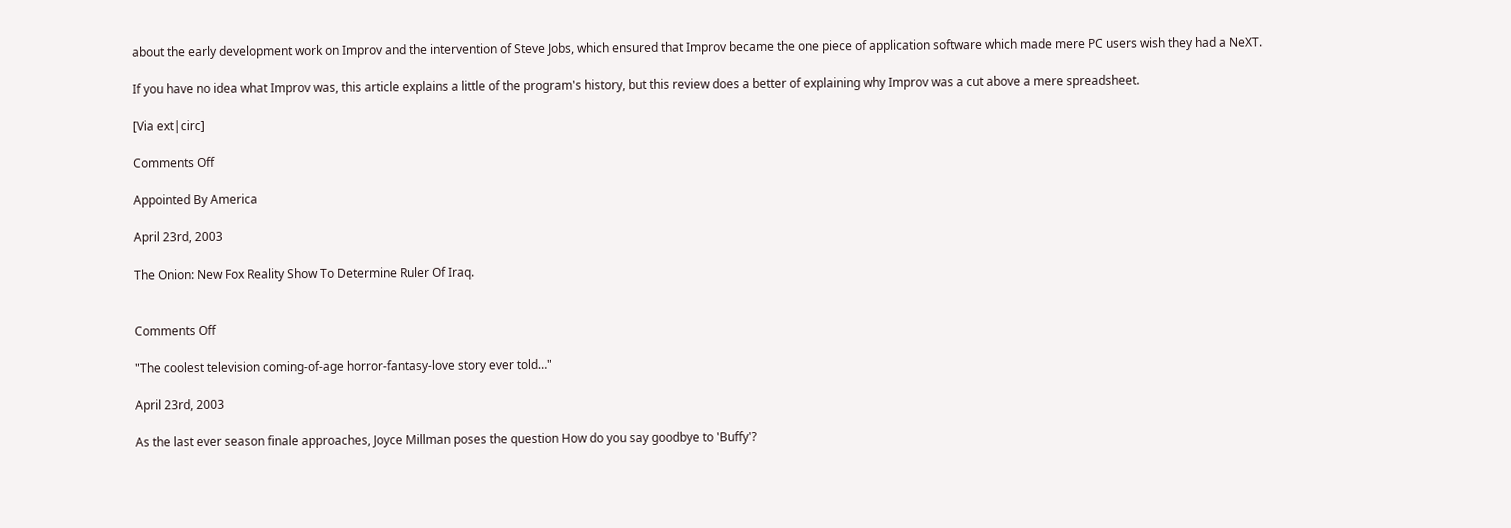about the early development work on Improv and the intervention of Steve Jobs, which ensured that Improv became the one piece of application software which made mere PC users wish they had a NeXT.

If you have no idea what Improv was, this article explains a little of the program's history, but this review does a better of explaining why Improv was a cut above a mere spreadsheet.

[Via ext|circ]

Comments Off

Appointed By America

April 23rd, 2003

The Onion: New Fox Reality Show To Determine Ruler Of Iraq.


Comments Off

"The coolest television coming-of-age horror-fantasy-love story ever told…"

April 23rd, 2003

As the last ever season finale approaches, Joyce Millman poses the question How do you say goodbye to 'Buffy'?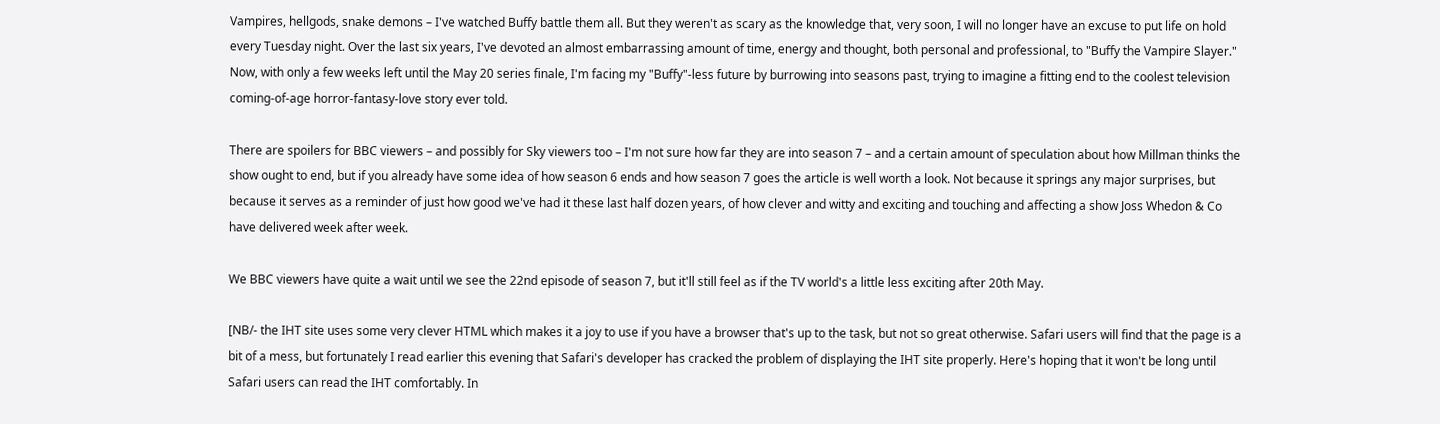Vampires, hellgods, snake demons – I've watched Buffy battle them all. But they weren't as scary as the knowledge that, very soon, I will no longer have an excuse to put life on hold every Tuesday night. Over the last six years, I've devoted an almost embarrassing amount of time, energy and thought, both personal and professional, to "Buffy the Vampire Slayer." Now, with only a few weeks left until the May 20 series finale, I'm facing my "Buffy"-less future by burrowing into seasons past, trying to imagine a fitting end to the coolest television coming-of-age horror-fantasy-love story ever told.

There are spoilers for BBC viewers – and possibly for Sky viewers too – I'm not sure how far they are into season 7 – and a certain amount of speculation about how Millman thinks the show ought to end, but if you already have some idea of how season 6 ends and how season 7 goes the article is well worth a look. Not because it springs any major surprises, but because it serves as a reminder of just how good we've had it these last half dozen years, of how clever and witty and exciting and touching and affecting a show Joss Whedon & Co have delivered week after week.

We BBC viewers have quite a wait until we see the 22nd episode of season 7, but it'll still feel as if the TV world's a little less exciting after 20th May.

[NB/- the IHT site uses some very clever HTML which makes it a joy to use if you have a browser that's up to the task, but not so great otherwise. Safari users will find that the page is a bit of a mess, but fortunately I read earlier this evening that Safari's developer has cracked the problem of displaying the IHT site properly. Here's hoping that it won't be long until Safari users can read the IHT comfortably. In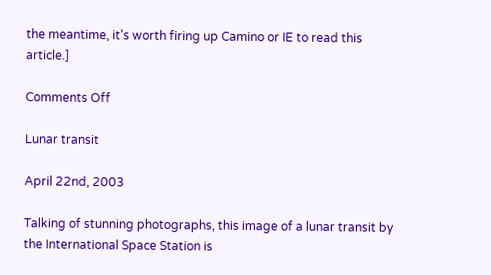the meantime, it's worth firing up Camino or IE to read this article.]

Comments Off

Lunar transit

April 22nd, 2003

Talking of stunning photographs, this image of a lunar transit by the International Space Station is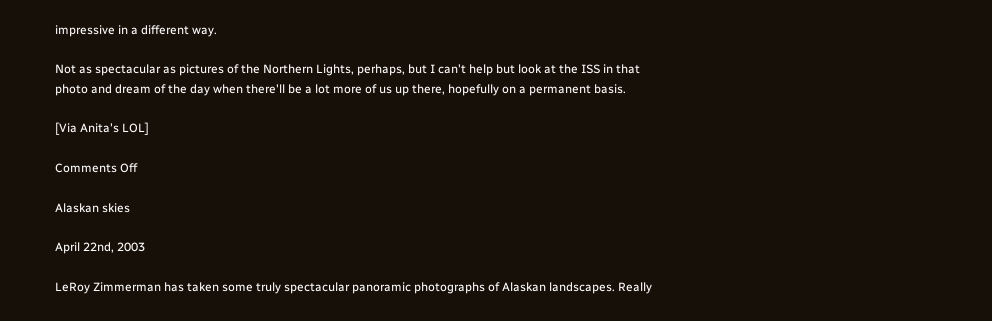impressive in a different way.

Not as spectacular as pictures of the Northern Lights, perhaps, but I can't help but look at the ISS in that photo and dream of the day when there'll be a lot more of us up there, hopefully on a permanent basis.

[Via Anita's LOL]

Comments Off

Alaskan skies

April 22nd, 2003

LeRoy Zimmerman has taken some truly spectacular panoramic photographs of Alaskan landscapes. Really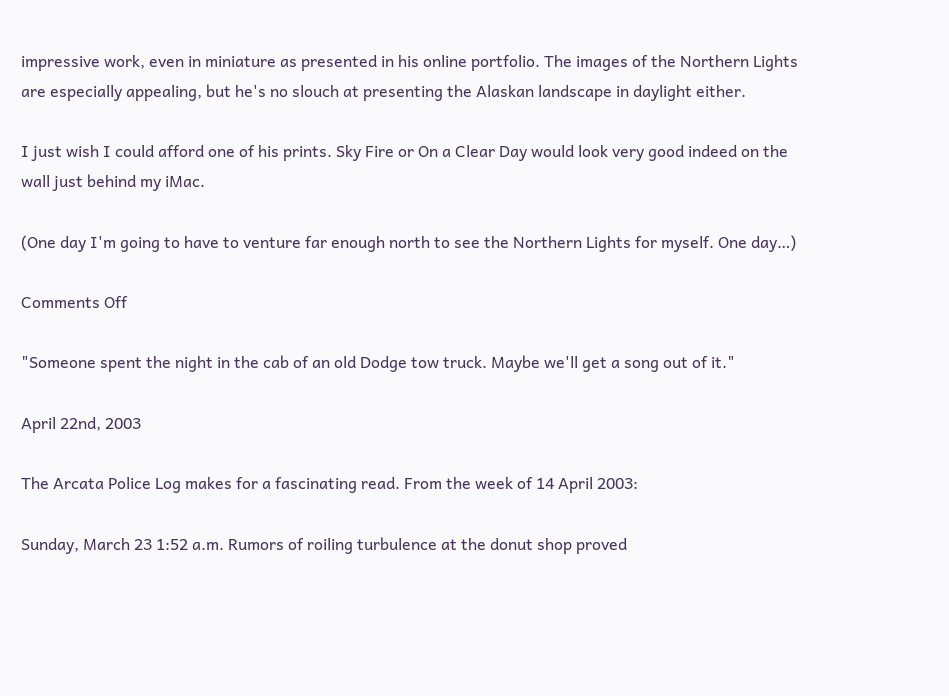impressive work, even in miniature as presented in his online portfolio. The images of the Northern Lights are especially appealing, but he's no slouch at presenting the Alaskan landscape in daylight either.

I just wish I could afford one of his prints. Sky Fire or On a Clear Day would look very good indeed on the wall just behind my iMac.

(One day I'm going to have to venture far enough north to see the Northern Lights for myself. One day…)

Comments Off

"Someone spent the night in the cab of an old Dodge tow truck. Maybe we'll get a song out of it."

April 22nd, 2003

The Arcata Police Log makes for a fascinating read. From the week of 14 April 2003:

Sunday, March 23 1:52 a.m. Rumors of roiling turbulence at the donut shop proved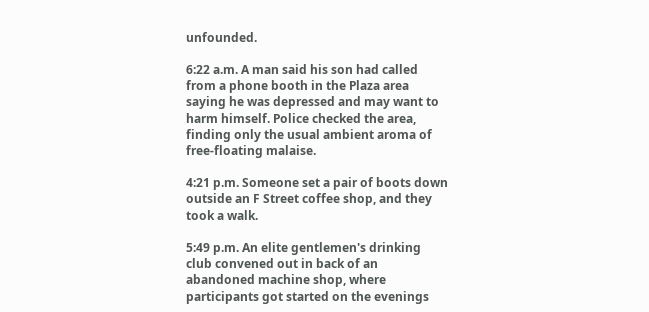unfounded.

6:22 a.m. A man said his son had called from a phone booth in the Plaza area saying he was depressed and may want to harm himself. Police checked the area, finding only the usual ambient aroma of free-floating malaise.

4:21 p.m. Someone set a pair of boots down outside an F Street coffee shop, and they took a walk.

5:49 p.m. An elite gentlemen's drinking club convened out in back of an abandoned machine shop, where participants got started on the evenings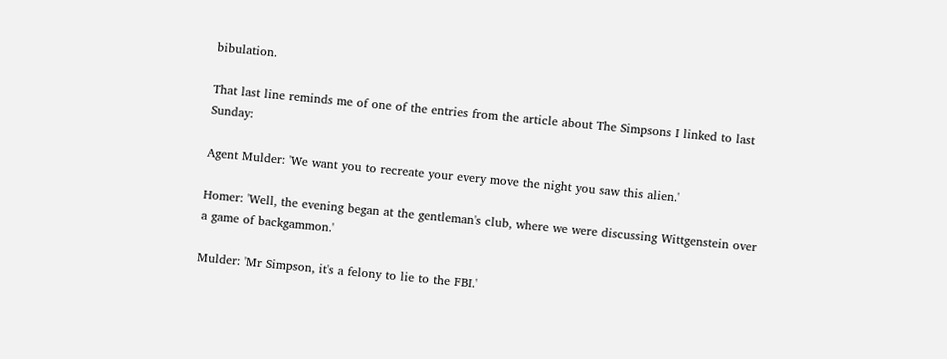bibulation.

That last line reminds me of one of the entries from the article about The Simpsons I linked to last Sunday:

Agent Mulder: 'We want you to recreate your every move the night you saw this alien.'

Homer: 'Well, the evening began at the gentleman's club, where we were discussing Wittgenstein over a game of backgammon.'

Mulder: 'Mr Simpson, it's a felony to lie to the FBI.'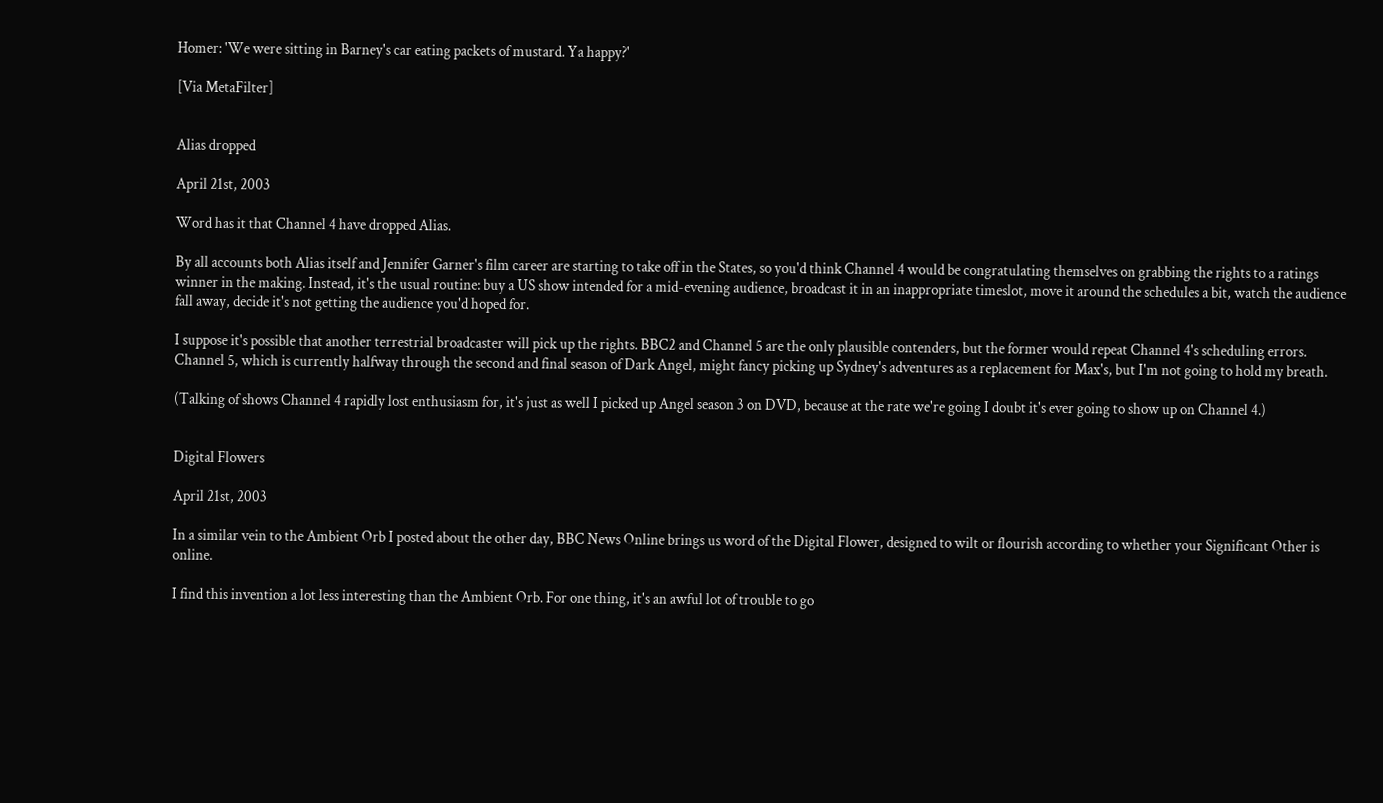Homer: 'We were sitting in Barney's car eating packets of mustard. Ya happy?'

[Via MetaFilter]


Alias dropped

April 21st, 2003

Word has it that Channel 4 have dropped Alias.

By all accounts both Alias itself and Jennifer Garner's film career are starting to take off in the States, so you'd think Channel 4 would be congratulating themselves on grabbing the rights to a ratings winner in the making. Instead, it's the usual routine: buy a US show intended for a mid-evening audience, broadcast it in an inappropriate timeslot, move it around the schedules a bit, watch the audience fall away, decide it's not getting the audience you'd hoped for.

I suppose it's possible that another terrestrial broadcaster will pick up the rights. BBC2 and Channel 5 are the only plausible contenders, but the former would repeat Channel 4's scheduling errors. Channel 5, which is currently halfway through the second and final season of Dark Angel, might fancy picking up Sydney's adventures as a replacement for Max's, but I'm not going to hold my breath.

(Talking of shows Channel 4 rapidly lost enthusiasm for, it's just as well I picked up Angel season 3 on DVD, because at the rate we're going I doubt it's ever going to show up on Channel 4.)


Digital Flowers

April 21st, 2003

In a similar vein to the Ambient Orb I posted about the other day, BBC News Online brings us word of the Digital Flower, designed to wilt or flourish according to whether your Significant Other is online.

I find this invention a lot less interesting than the Ambient Orb. For one thing, it's an awful lot of trouble to go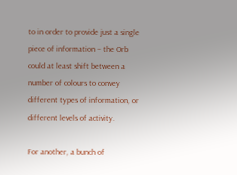to in order to provide just a single piece of information – the Orb could at least shift between a number of colours to convey different types of information, or different levels of activity.

For another, a bunch of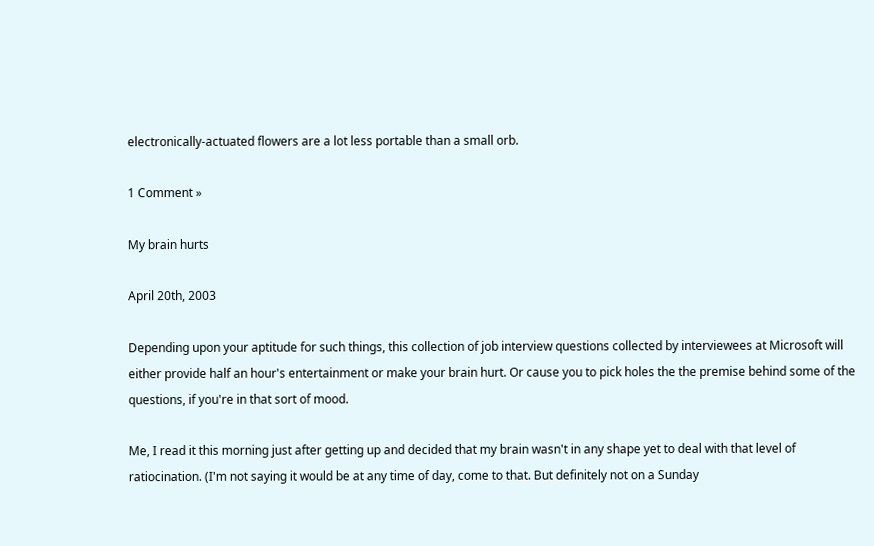electronically-actuated flowers are a lot less portable than a small orb.

1 Comment »

My brain hurts

April 20th, 2003

Depending upon your aptitude for such things, this collection of job interview questions collected by interviewees at Microsoft will either provide half an hour's entertainment or make your brain hurt. Or cause you to pick holes the the premise behind some of the questions, if you're in that sort of mood.

Me, I read it this morning just after getting up and decided that my brain wasn't in any shape yet to deal with that level of ratiocination. (I'm not saying it would be at any time of day, come to that. But definitely not on a Sunday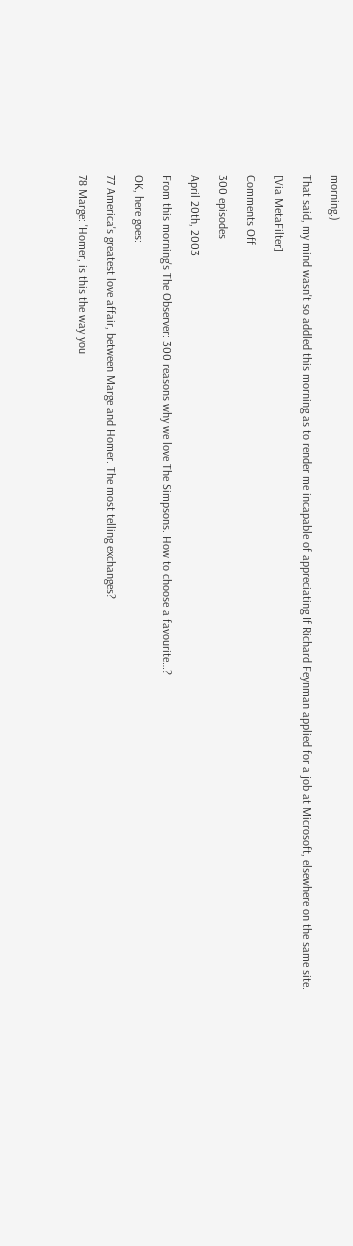morning.)

That said, my mind wasn't so addled this morning as to render me incapable of appreciating If Richard Feynman applied for a job at Microsoft, elsewhere on the same site.

[Via MetaFilter]

Comments Off

300 episodes

April 20th, 2003

From this morning's The Observer: 300 reasons why we love The Simpsons. How to choose a favourite…?

OK, here goes:

77 America's greatest love affair, between Marge and Homer. The most telling exchanges?

78 Marge: 'Homer, is this the way you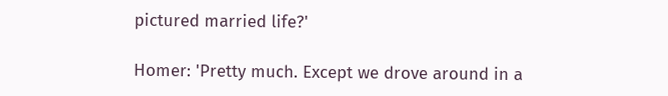pictured married life?'

Homer: 'Pretty much. Except we drove around in a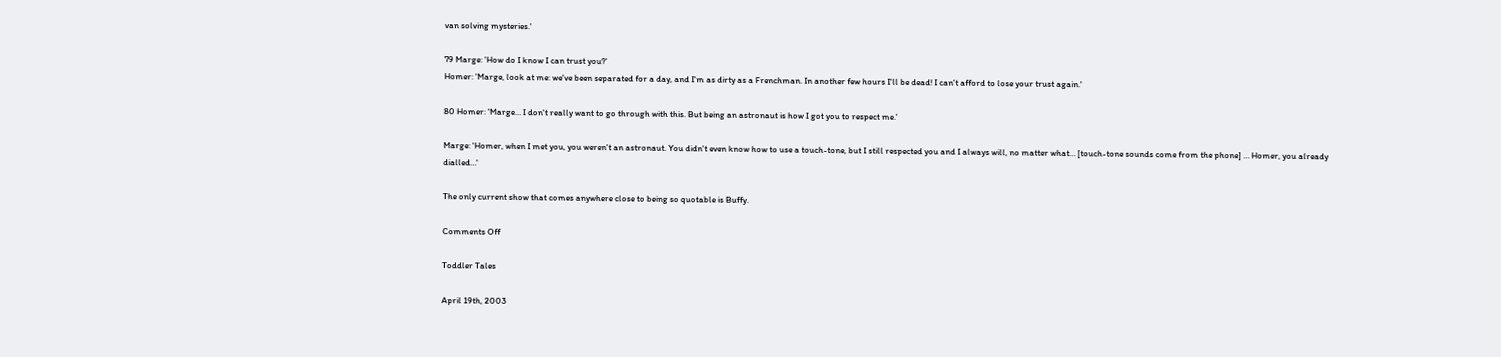van solving mysteries.'

79 Marge: 'How do I know I can trust you?'
Homer: 'Marge, look at me: we've been separated for a day, and I'm as dirty as a Frenchman. In another few hours I'll be dead! I can't afford to lose your trust again.'

80 Homer: 'Marge… I don't really want to go through with this. But being an astronaut is how I got you to respect me.'

Marge: 'Homer, when I met you, you weren't an astronaut. You didn't even know how to use a touch-tone, but I still respected you and I always will, no matter what… [touch-tone sounds come from the phone] … Homer, you already dialled…'

The only current show that comes anywhere close to being so quotable is Buffy.

Comments Off

Toddler Tales

April 19th, 2003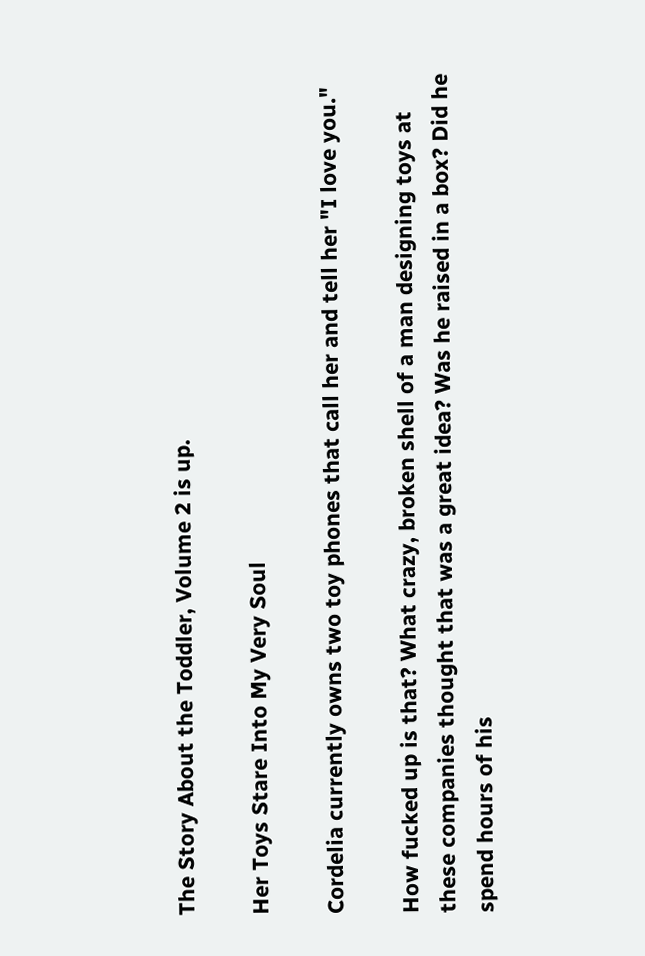The Story About the Toddler, Volume 2 is up.

Her Toys Stare Into My Very Soul

Cordelia currently owns two toy phones that call her and tell her "I love you."

How fucked up is that? What crazy, broken shell of a man designing toys at these companies thought that was a great idea? Was he raised in a box? Did he spend hours of his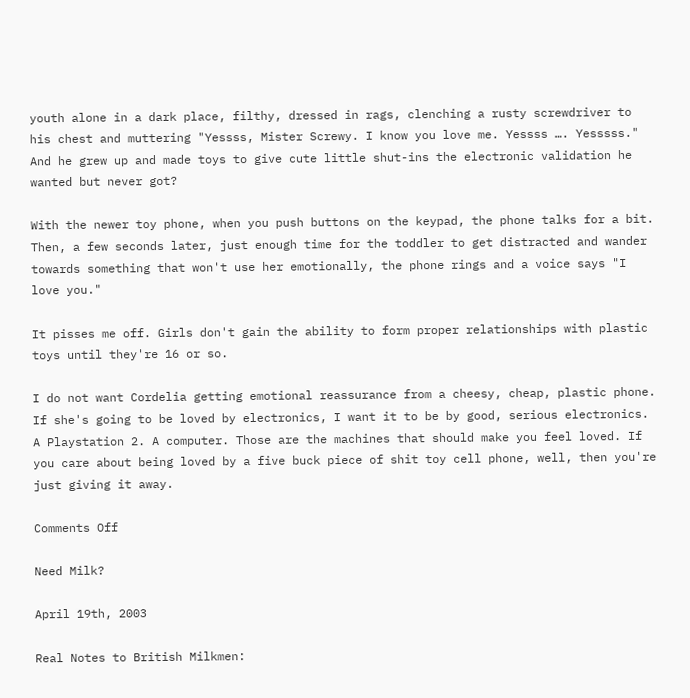youth alone in a dark place, filthy, dressed in rags, clenching a rusty screwdriver to his chest and muttering "Yessss, Mister Screwy. I know you love me. Yessss …. Yesssss." And he grew up and made toys to give cute little shut-ins the electronic validation he wanted but never got?

With the newer toy phone, when you push buttons on the keypad, the phone talks for a bit. Then, a few seconds later, just enough time for the toddler to get distracted and wander towards something that won't use her emotionally, the phone rings and a voice says "I love you."

It pisses me off. Girls don't gain the ability to form proper relationships with plastic toys until they're 16 or so.

I do not want Cordelia getting emotional reassurance from a cheesy, cheap, plastic phone. If she's going to be loved by electronics, I want it to be by good, serious electronics. A Playstation 2. A computer. Those are the machines that should make you feel loved. If you care about being loved by a five buck piece of shit toy cell phone, well, then you're just giving it away.

Comments Off

Need Milk?

April 19th, 2003

Real Notes to British Milkmen: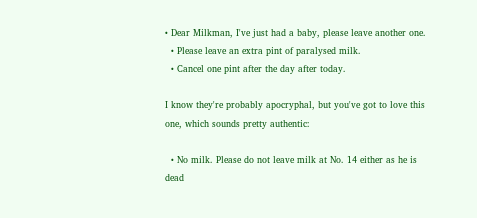• Dear Milkman, I've just had a baby, please leave another one.
  • Please leave an extra pint of paralysed milk.
  • Cancel one pint after the day after today.

I know they're probably apocryphal, but you've got to love this one, which sounds pretty authentic:

  • No milk. Please do not leave milk at No. 14 either as he is dead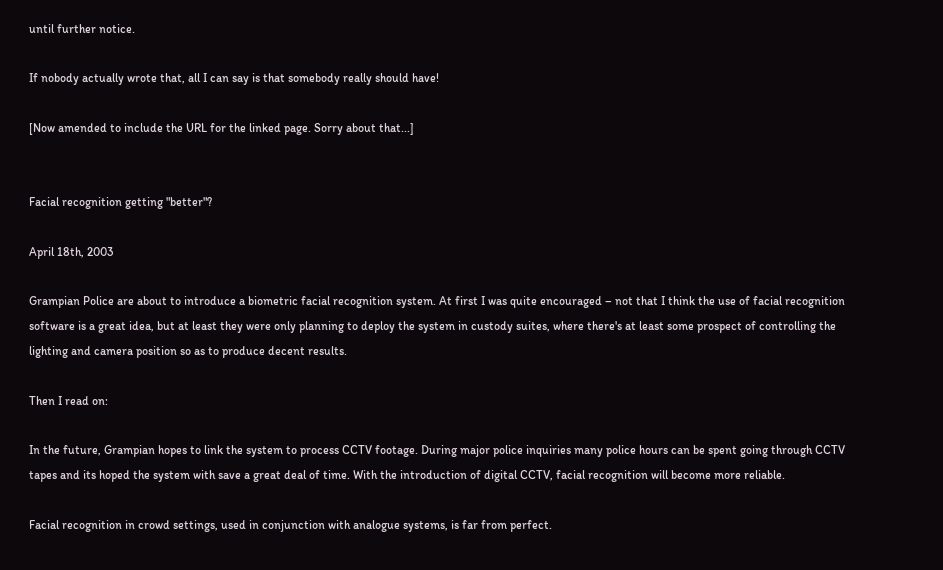until further notice.

If nobody actually wrote that, all I can say is that somebody really should have!

[Now amended to include the URL for the linked page. Sorry about that...]


Facial recognition getting "better"?

April 18th, 2003

Grampian Police are about to introduce a biometric facial recognition system. At first I was quite encouraged – not that I think the use of facial recognition software is a great idea, but at least they were only planning to deploy the system in custody suites, where there's at least some prospect of controlling the lighting and camera position so as to produce decent results.

Then I read on:

In the future, Grampian hopes to link the system to process CCTV footage. During major police inquiries many police hours can be spent going through CCTV tapes and its hoped the system with save a great deal of time. With the introduction of digital CCTV, facial recognition will become more reliable.

Facial recognition in crowd settings, used in conjunction with analogue systems, is far from perfect.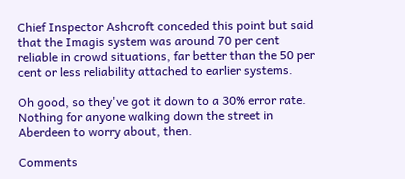Chief Inspector Ashcroft conceded this point but said that the Imagis system was around 70 per cent reliable in crowd situations, far better than the 50 per cent or less reliability attached to earlier systems.

Oh good, so they've got it down to a 30% error rate. Nothing for anyone walking down the street in Aberdeen to worry about, then.

Comments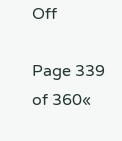Off

Page 339 of 360«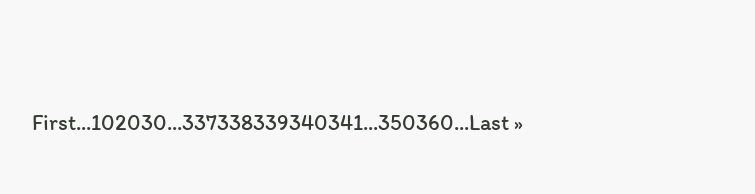First...102030...337338339340341...350360...Last »